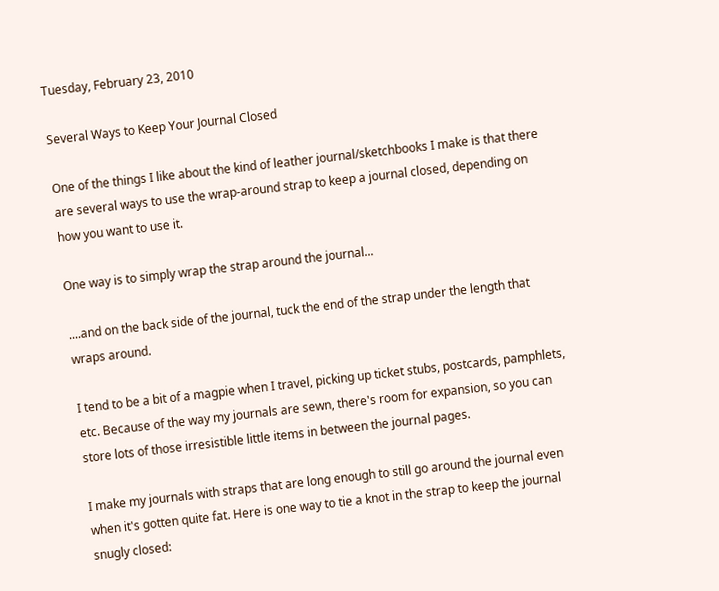Tuesday, February 23, 2010

Several Ways to Keep Your Journal Closed

One of the things I like about the kind of leather journal/sketchbooks I make is that there are several ways to use the wrap-around strap to keep a journal closed, depending on how you want to use it.

One way is to simply wrap the strap around the journal...

....and on the back side of the journal, tuck the end of the strap under the length that wraps around.

I tend to be a bit of a magpie when I travel, picking up ticket stubs, postcards, pamphlets, etc. Because of the way my journals are sewn, there's room for expansion, so you can store lots of those irresistible little items in between the journal pages.

I make my journals with straps that are long enough to still go around the journal even when it's gotten quite fat. Here is one way to tie a knot in the strap to keep the journal snugly closed: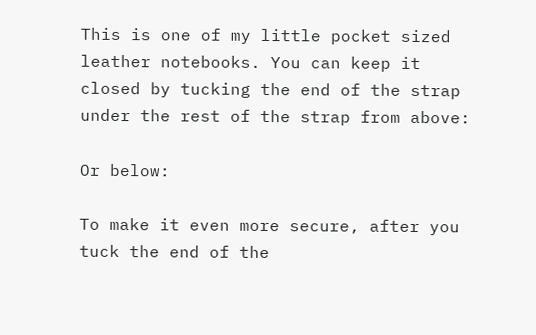This is one of my little pocket sized leather notebooks. You can keep it closed by tucking the end of the strap under the rest of the strap from above:

Or below:

To make it even more secure, after you tuck the end of the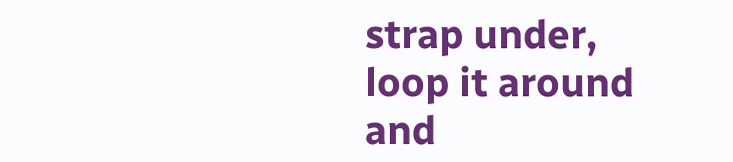strap under, loop it around and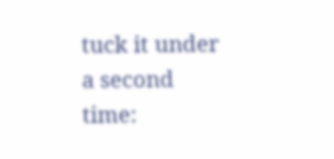tuck it under a second time: